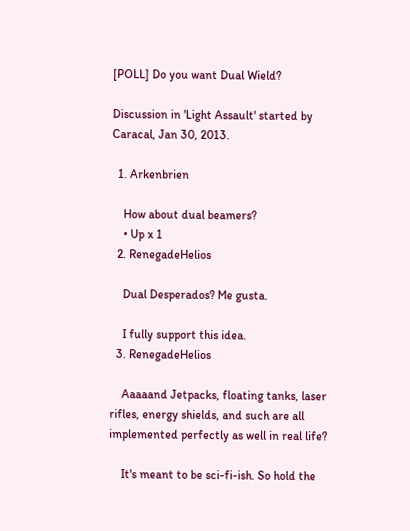[POLL] Do you want Dual Wield?

Discussion in 'Light Assault' started by Caracal, Jan 30, 2013.

  1. Arkenbrien

    How about dual beamers?
    • Up x 1
  2. RenegadeHelios

    Dual Desperados? Me gusta.

    I fully support this idea.
  3. RenegadeHelios

    Aaaaand Jetpacks, floating tanks, laser rifles, energy shields, and such are all implemented perfectly as well in real life?

    It's meant to be sci-fi-ish. So hold the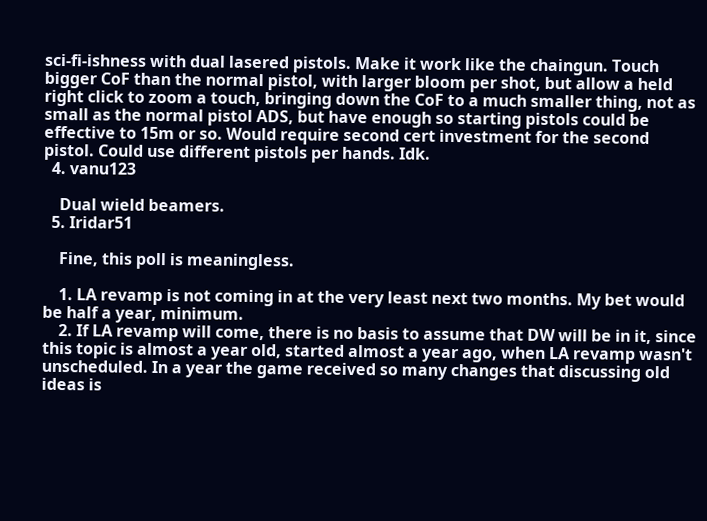sci-fi-ishness with dual lasered pistols. Make it work like the chaingun. Touch bigger CoF than the normal pistol, with larger bloom per shot, but allow a held right click to zoom a touch, bringing down the CoF to a much smaller thing, not as small as the normal pistol ADS, but have enough so starting pistols could be effective to 15m or so. Would require second cert investment for the second pistol. Could use different pistols per hands. Idk.
  4. vanu123

    Dual wield beamers.
  5. Iridar51

    Fine, this poll is meaningless.

    1. LA revamp is not coming in at the very least next two months. My bet would be half a year, minimum.
    2. If LA revamp will come, there is no basis to assume that DW will be in it, since this topic is almost a year old, started almost a year ago, when LA revamp wasn't unscheduled. In a year the game received so many changes that discussing old ideas is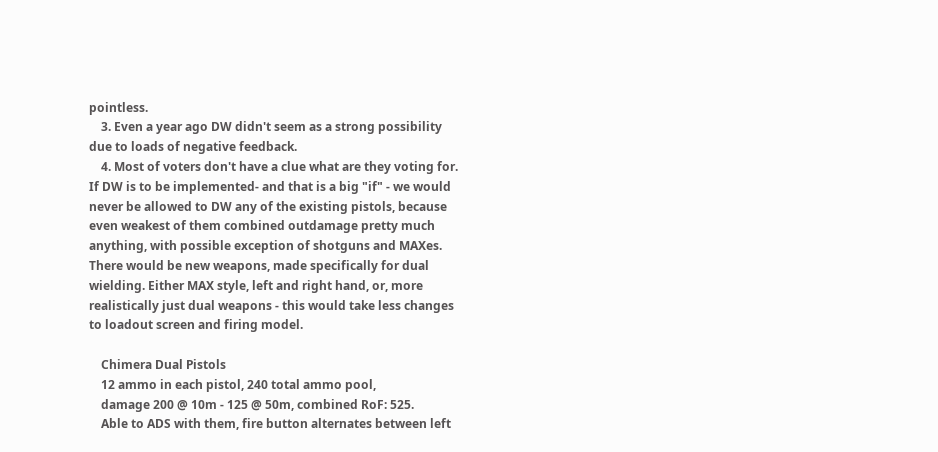pointless.
    3. Even a year ago DW didn't seem as a strong possibility due to loads of negative feedback.
    4. Most of voters don't have a clue what are they voting for. If DW is to be implemented- and that is a big "if" - we would never be allowed to DW any of the existing pistols, because even weakest of them combined outdamage pretty much anything, with possible exception of shotguns and MAXes. There would be new weapons, made specifically for dual wielding. Either MAX style, left and right hand, or, more realistically just dual weapons - this would take less changes to loadout screen and firing model.

    Chimera Dual Pistols
    12 ammo in each pistol, 240 total ammo pool,
    damage 200 @ 10m - 125 @ 50m, combined RoF: 525.
    Able to ADS with them, fire button alternates between left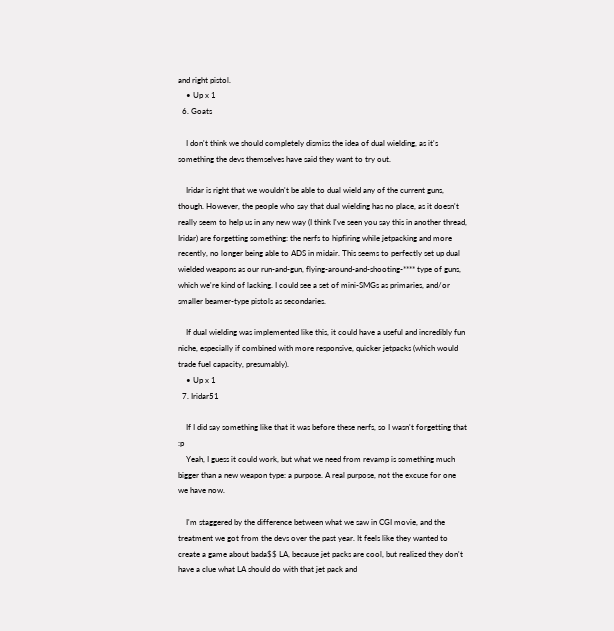and right pistol.
    • Up x 1
  6. Goats

    I don't think we should completely dismiss the idea of dual wielding, as it's something the devs themselves have said they want to try out.

    Iridar is right that we wouldn't be able to dual wield any of the current guns, though. However, the people who say that dual wielding has no place, as it doesn't really seem to help us in any new way (I think I've seen you say this in another thread, Iridar) are forgetting something: the nerfs to hipfiring while jetpacking and more recently, no longer being able to ADS in midair. This seems to perfectly set up dual wielded weapons as our run-and-gun, flying-around-and-shooting-**** type of guns, which we're kind of lacking. I could see a set of mini-SMGs as primaries, and/or smaller beamer-type pistols as secondaries.

    If dual wielding was implemented like this, it could have a useful and incredibly fun niche, especially if combined with more responsive, quicker jetpacks (which would trade fuel capacity, presumably).
    • Up x 1
  7. Iridar51

    If I did say something like that it was before these nerfs, so I wasn't forgetting that :p
    Yeah, I guess it could work, but what we need from revamp is something much bigger than a new weapon type: a purpose. A real purpose, not the excuse for one we have now.

    I'm staggered by the difference between what we saw in CGI movie, and the treatment we got from the devs over the past year. It feels like they wanted to create a game about bada$$ LA, because jet packs are cool, but realized they don't have a clue what LA should do with that jet pack and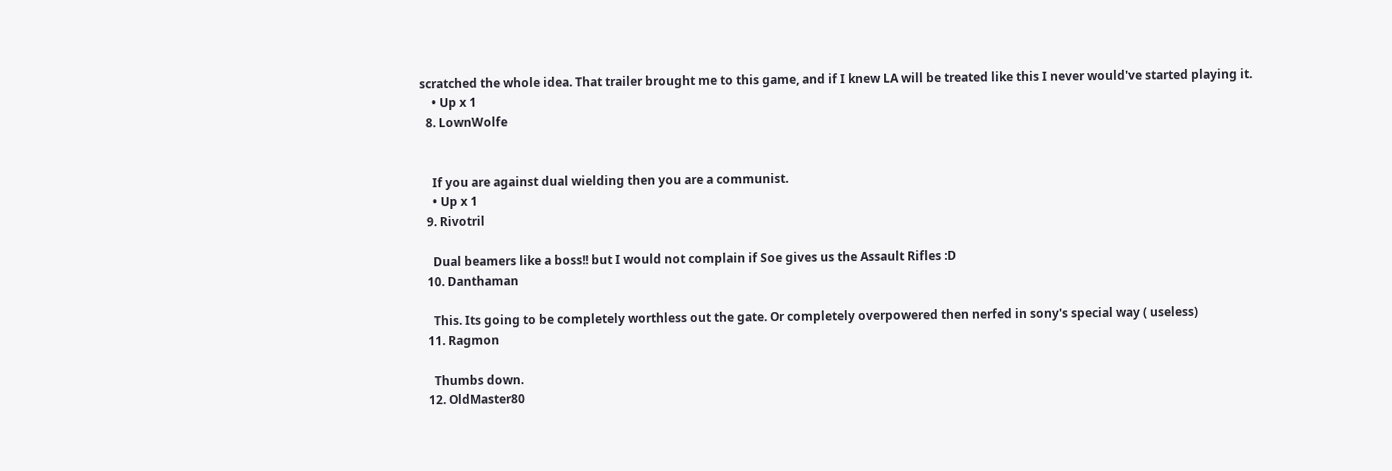scratched the whole idea. That trailer brought me to this game, and if I knew LA will be treated like this I never would've started playing it.
    • Up x 1
  8. LownWolfe


    If you are against dual wielding then you are a communist.
    • Up x 1
  9. Rivotril

    Dual beamers like a boss!! but I would not complain if Soe gives us the Assault Rifles :D
  10. Danthaman

    This. Its going to be completely worthless out the gate. Or completely overpowered then nerfed in sony's special way ( useless)
  11. Ragmon

    Thumbs down.
  12. OldMaster80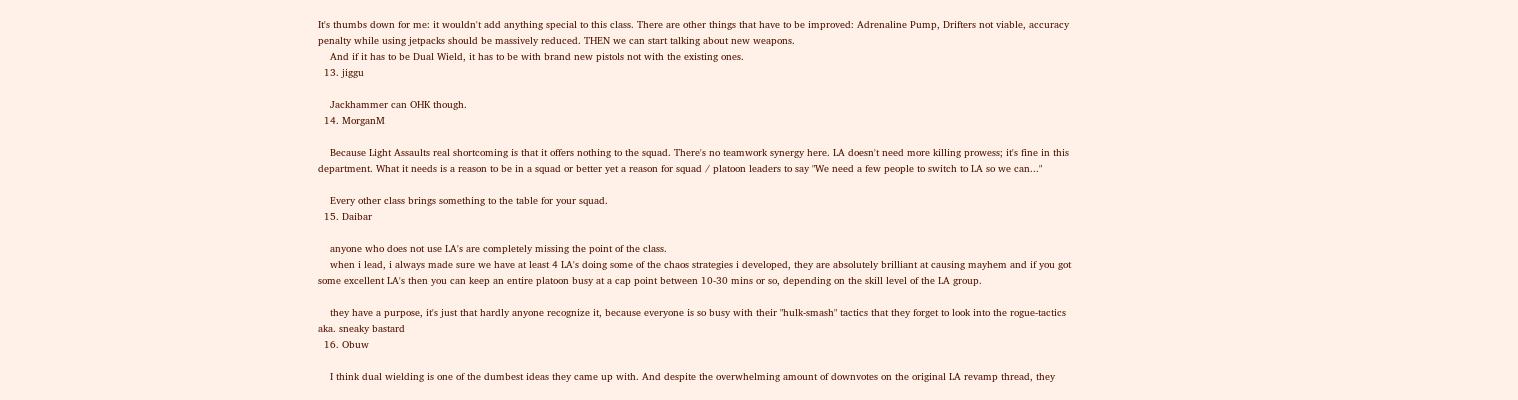It's thumbs down for me: it wouldn't add anything special to this class. There are other things that have to be improved: Adrenaline Pump, Drifters not viable, accuracy penalty while using jetpacks should be massively reduced. THEN we can start talking about new weapons.
    And if it has to be Dual Wield, it has to be with brand new pistols not with the existing ones.
  13. jiggu

    Jackhammer can OHK though.
  14. MorganM

    Because Light Assaults real shortcoming is that it offers nothing to the squad. There's no teamwork synergy here. LA doesn't need more killing prowess; it's fine in this department. What it needs is a reason to be in a squad or better yet a reason for squad / platoon leaders to say "We need a few people to switch to LA so we can..."

    Every other class brings something to the table for your squad.
  15. Daibar

    anyone who does not use LA's are completely missing the point of the class.
    when i lead, i always made sure we have at least 4 LA's doing some of the chaos strategies i developed, they are absolutely brilliant at causing mayhem and if you got some excellent LA's then you can keep an entire platoon busy at a cap point between 10-30 mins or so, depending on the skill level of the LA group.

    they have a purpose, it's just that hardly anyone recognize it, because everyone is so busy with their "hulk-smash" tactics that they forget to look into the rogue-tactics aka. sneaky bastard
  16. Obuw

    I think dual wielding is one of the dumbest ideas they came up with. And despite the overwhelming amount of downvotes on the original LA revamp thread, they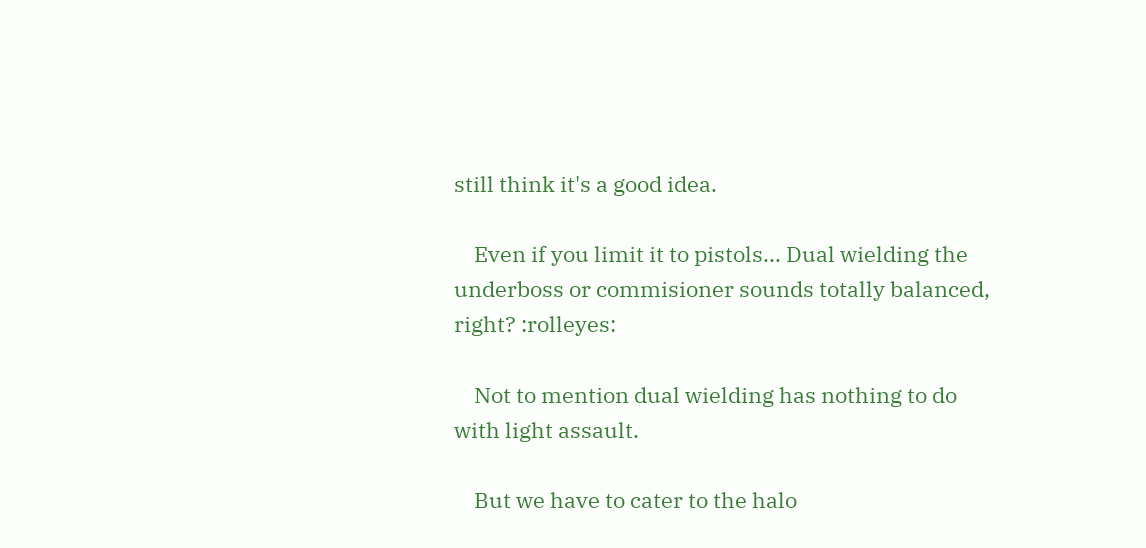still think it's a good idea.

    Even if you limit it to pistols... Dual wielding the underboss or commisioner sounds totally balanced, right? :rolleyes:

    Not to mention dual wielding has nothing to do with light assault.

    But we have to cater to the halo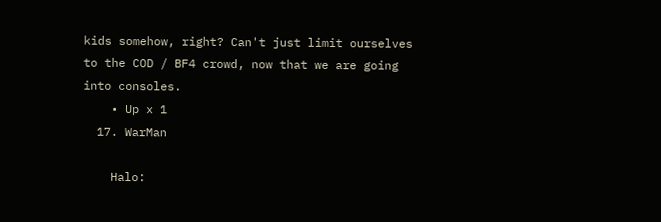kids somehow, right? Can't just limit ourselves to the COD / BF4 crowd, now that we are going into consoles.
    • Up x 1
  17. WarMan

    Halo: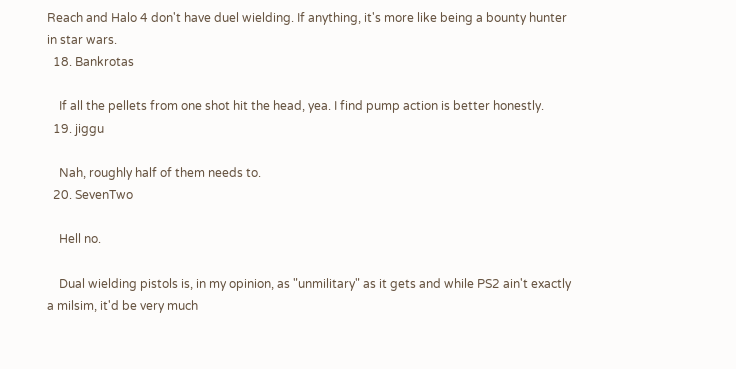Reach and Halo 4 don't have duel wielding. If anything, it's more like being a bounty hunter in star wars.
  18. Bankrotas

    If all the pellets from one shot hit the head, yea. I find pump action is better honestly.
  19. jiggu

    Nah, roughly half of them needs to.
  20. SevenTwo

    Hell no.

    Dual wielding pistols is, in my opinion, as "unmilitary" as it gets and while PS2 ain't exactly a milsim, it'd be very much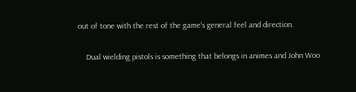out of tone with the rest of the game's general feel and direction.

    Dual wielding pistols is something that belongs in animes and John Woo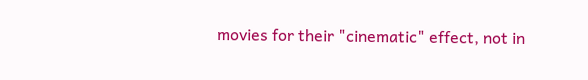movies for their "cinematic" effect, not in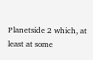Planetside 2 which, at least at some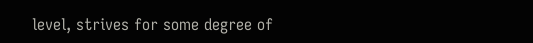level, strives for some degree of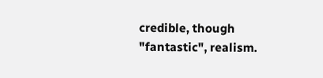credible, though "fantastic", realism.